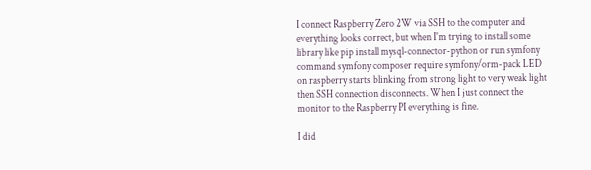I connect Raspberry Zero 2W via SSH to the computer and everything looks correct, but when I'm trying to install some library like pip install mysql-connector-python or run symfony command symfony composer require symfony/orm-pack LED on raspberry starts blinking from strong light to very weak light then SSH connection disconnects. When I just connect the monitor to the Raspberry PI everything is fine.

I did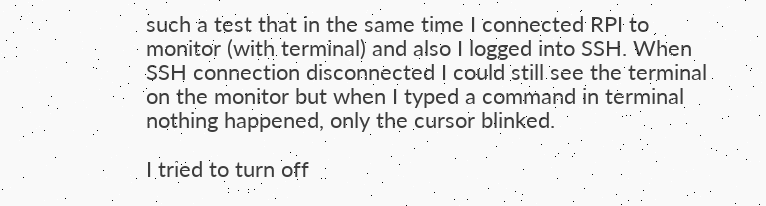such a test that in the same time I connected RPI to monitor (with terminal) and also I logged into SSH. When SSH connection disconnected I could still see the terminal on the monitor but when I typed a command in terminal nothing happened, only the cursor blinked.

I tried to turn off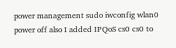power management sudo iwconfig wlan0 power off also I added IPQoS cs0 cs0 to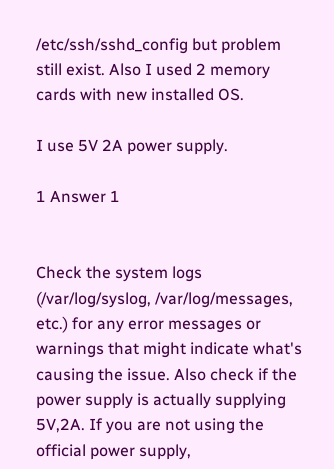/etc/ssh/sshd_config but problem still exist. Also I used 2 memory cards with new installed OS.

I use 5V 2A power supply.

1 Answer 1


Check the system logs (/var/log/syslog, /var/log/messages, etc.) for any error messages or warnings that might indicate what's causing the issue. Also check if the power supply is actually supplying 5V,2A. If you are not using the official power supply,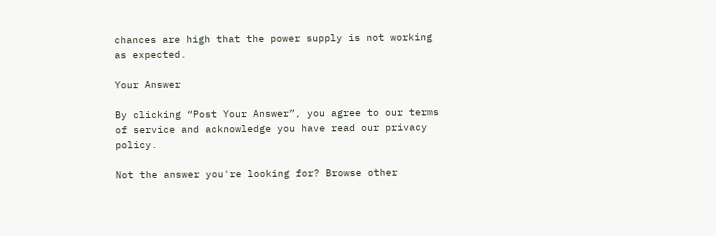chances are high that the power supply is not working as expected.

Your Answer

By clicking “Post Your Answer”, you agree to our terms of service and acknowledge you have read our privacy policy.

Not the answer you're looking for? Browse other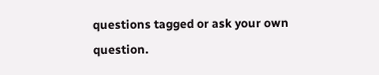questions tagged or ask your own question.